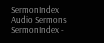SermonIndex Audio Sermons
SermonIndex -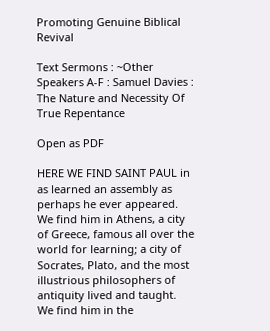Promoting Genuine Biblical Revival

Text Sermons : ~Other Speakers A-F : Samuel Davies : The Nature and Necessity Of True Repentance

Open as PDF

HERE WE FIND SAINT PAUL in as learned an assembly as perhaps he ever appeared. We find him in Athens, a city of Greece, famous all over the world for learning; a city of Socrates, Plato, and the most illustrious philosophers of antiquity lived and taught. We find him in the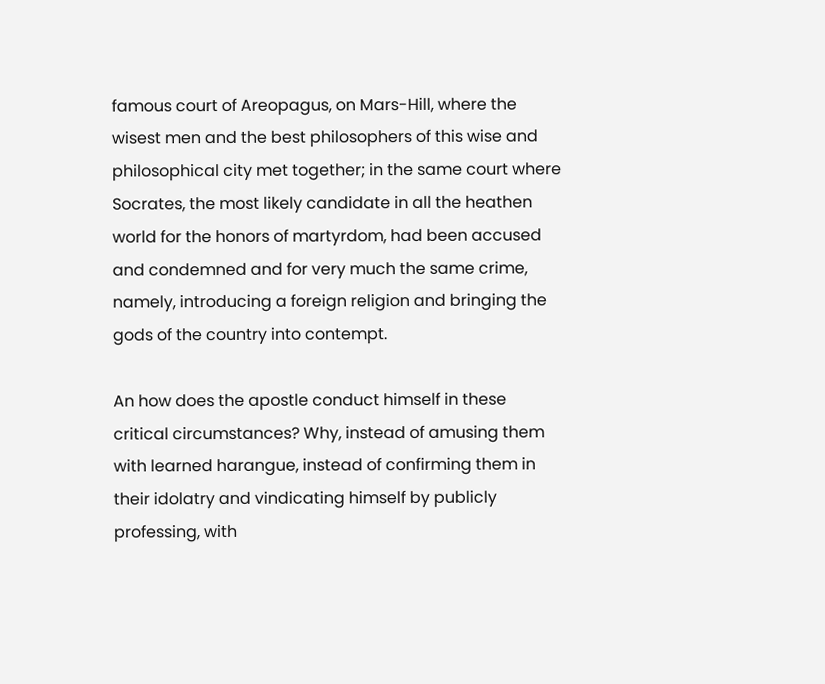famous court of Areopagus, on Mars-Hill, where the wisest men and the best philosophers of this wise and philosophical city met together; in the same court where Socrates, the most likely candidate in all the heathen world for the honors of martyrdom, had been accused and condemned and for very much the same crime, namely, introducing a foreign religion and bringing the gods of the country into contempt.

An how does the apostle conduct himself in these critical circumstances? Why, instead of amusing them with learned harangue, instead of confirming them in their idolatry and vindicating himself by publicly professing, with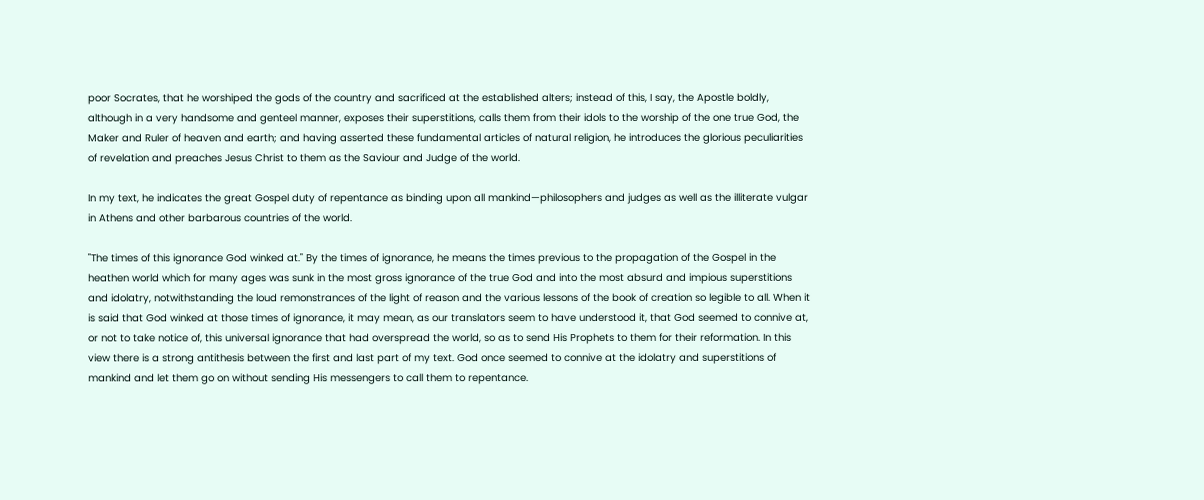poor Socrates, that he worshiped the gods of the country and sacrificed at the established alters; instead of this, I say, the Apostle boldly, although in a very handsome and genteel manner, exposes their superstitions, calls them from their idols to the worship of the one true God, the Maker and Ruler of heaven and earth; and having asserted these fundamental articles of natural religion, he introduces the glorious peculiarities of revelation and preaches Jesus Christ to them as the Saviour and Judge of the world.

In my text, he indicates the great Gospel duty of repentance as binding upon all mankind—philosophers and judges as well as the illiterate vulgar in Athens and other barbarous countries of the world.

"The times of this ignorance God winked at." By the times of ignorance, he means the times previous to the propagation of the Gospel in the heathen world which for many ages was sunk in the most gross ignorance of the true God and into the most absurd and impious superstitions and idolatry, notwithstanding the loud remonstrances of the light of reason and the various lessons of the book of creation so legible to all. When it is said that God winked at those times of ignorance, it may mean, as our translators seem to have understood it, that God seemed to connive at, or not to take notice of, this universal ignorance that had overspread the world, so as to send His Prophets to them for their reformation. In this view there is a strong antithesis between the first and last part of my text. God once seemed to connive at the idolatry and superstitions of mankind and let them go on without sending His messengers to call them to repentance.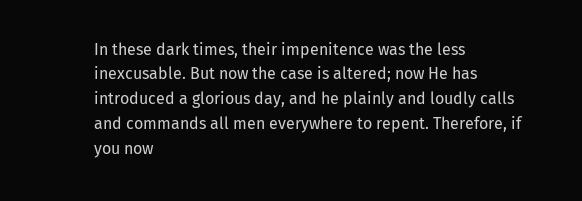In these dark times, their impenitence was the less inexcusable. But now the case is altered; now He has introduced a glorious day, and he plainly and loudly calls and commands all men everywhere to repent. Therefore, if you now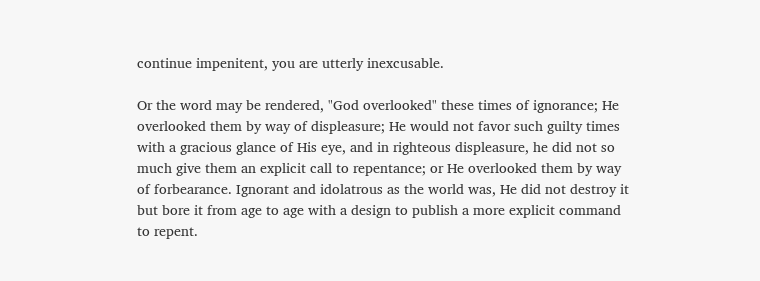continue impenitent, you are utterly inexcusable.

Or the word may be rendered, "God overlooked" these times of ignorance; He overlooked them by way of displeasure; He would not favor such guilty times with a gracious glance of His eye, and in righteous displeasure, he did not so much give them an explicit call to repentance; or He overlooked them by way of forbearance. Ignorant and idolatrous as the world was, He did not destroy it but bore it from age to age with a design to publish a more explicit command to repent.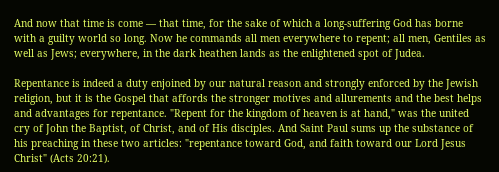And now that time is come — that time, for the sake of which a long-suffering God has borne with a guilty world so long. Now he commands all men everywhere to repent; all men, Gentiles as well as Jews; everywhere, in the dark heathen lands as the enlightened spot of Judea.

Repentance is indeed a duty enjoined by our natural reason and strongly enforced by the Jewish religion, but it is the Gospel that affords the stronger motives and allurements and the best helps and advantages for repentance. "Repent for the kingdom of heaven is at hand," was the united cry of John the Baptist, of Christ, and of His disciples. And Saint Paul sums up the substance of his preaching in these two articles: "repentance toward God, and faith toward our Lord Jesus Christ" (Acts 20:21).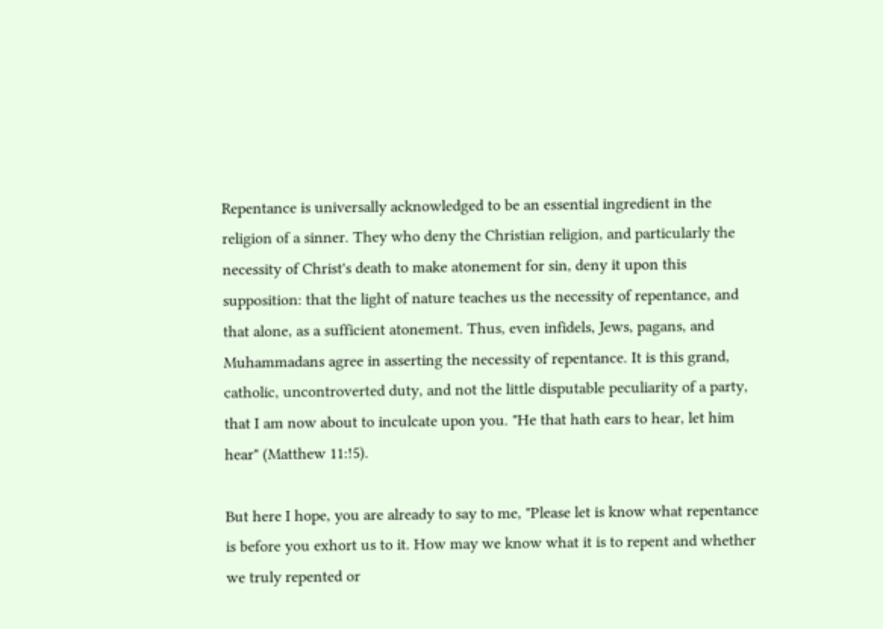Repentance is universally acknowledged to be an essential ingredient in the religion of a sinner. They who deny the Christian religion, and particularly the necessity of Christ's death to make atonement for sin, deny it upon this supposition: that the light of nature teaches us the necessity of repentance, and that alone, as a sufficient atonement. Thus, even infidels, Jews, pagans, and Muhammadans agree in asserting the necessity of repentance. It is this grand, catholic, uncontroverted duty, and not the little disputable peculiarity of a party, that I am now about to inculcate upon you. "He that hath ears to hear, let him hear" (Matthew 11:!5).

But here I hope, you are already to say to me, "Please let is know what repentance is before you exhort us to it. How may we know what it is to repent and whether we truly repented or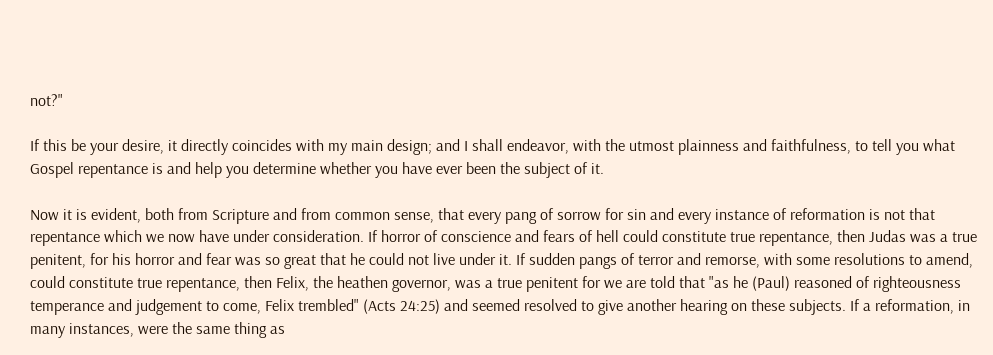not?"

If this be your desire, it directly coincides with my main design; and I shall endeavor, with the utmost plainness and faithfulness, to tell you what Gospel repentance is and help you determine whether you have ever been the subject of it.

Now it is evident, both from Scripture and from common sense, that every pang of sorrow for sin and every instance of reformation is not that repentance which we now have under consideration. If horror of conscience and fears of hell could constitute true repentance, then Judas was a true penitent, for his horror and fear was so great that he could not live under it. If sudden pangs of terror and remorse, with some resolutions to amend, could constitute true repentance, then Felix, the heathen governor, was a true penitent for we are told that "as he (Paul) reasoned of righteousness temperance and judgement to come, Felix trembled" (Acts 24:25) and seemed resolved to give another hearing on these subjects. If a reformation, in many instances, were the same thing as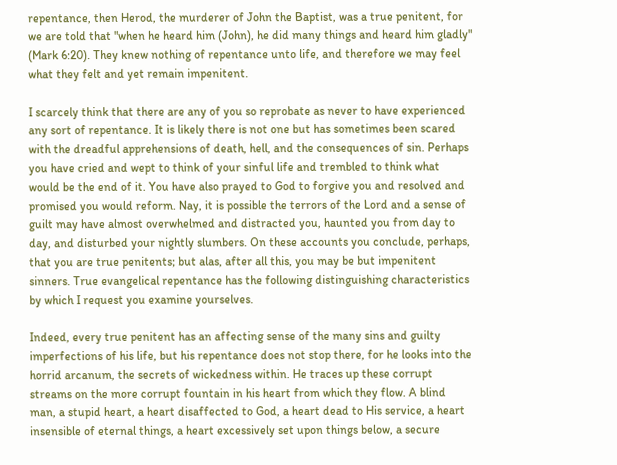repentance, then Herod, the murderer of John the Baptist, was a true penitent, for we are told that "when he heard him (John), he did many things and heard him gladly" (Mark 6:20). They knew nothing of repentance unto life, and therefore we may feel what they felt and yet remain impenitent.

I scarcely think that there are any of you so reprobate as never to have experienced any sort of repentance. It is likely there is not one but has sometimes been scared with the dreadful apprehensions of death, hell, and the consequences of sin. Perhaps you have cried and wept to think of your sinful life and trembled to think what would be the end of it. You have also prayed to God to forgive you and resolved and promised you would reform. Nay, it is possible the terrors of the Lord and a sense of guilt may have almost overwhelmed and distracted you, haunted you from day to day, and disturbed your nightly slumbers. On these accounts you conclude, perhaps, that you are true penitents; but alas, after all this, you may be but impenitent sinners. True evangelical repentance has the following distinguishing characteristics by which I request you examine yourselves.

Indeed, every true penitent has an affecting sense of the many sins and guilty imperfections of his life, but his repentance does not stop there, for he looks into the horrid arcanum, the secrets of wickedness within. He traces up these corrupt streams on the more corrupt fountain in his heart from which they flow. A blind man, a stupid heart, a heart disaffected to God, a heart dead to His service, a heart insensible of eternal things, a heart excessively set upon things below, a secure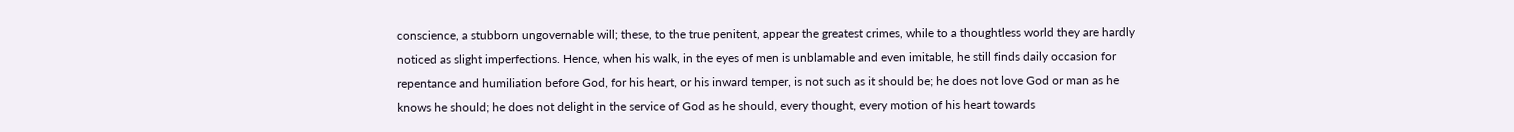conscience, a stubborn ungovernable will; these, to the true penitent, appear the greatest crimes, while to a thoughtless world they are hardly noticed as slight imperfections. Hence, when his walk, in the eyes of men is unblamable and even imitable, he still finds daily occasion for repentance and humiliation before God, for his heart, or his inward temper, is not such as it should be; he does not love God or man as he knows he should; he does not delight in the service of God as he should, every thought, every motion of his heart towards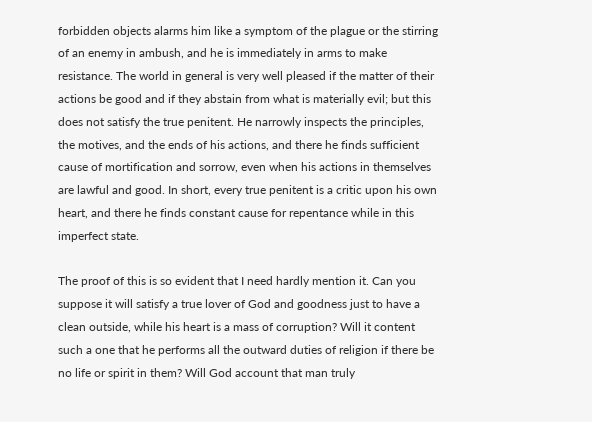forbidden objects alarms him like a symptom of the plague or the stirring of an enemy in ambush, and he is immediately in arms to make resistance. The world in general is very well pleased if the matter of their actions be good and if they abstain from what is materially evil; but this does not satisfy the true penitent. He narrowly inspects the principles, the motives, and the ends of his actions, and there he finds sufficient cause of mortification and sorrow, even when his actions in themselves are lawful and good. In short, every true penitent is a critic upon his own heart, and there he finds constant cause for repentance while in this imperfect state.

The proof of this is so evident that I need hardly mention it. Can you suppose it will satisfy a true lover of God and goodness just to have a clean outside, while his heart is a mass of corruption? Will it content such a one that he performs all the outward duties of religion if there be no life or spirit in them? Will God account that man truly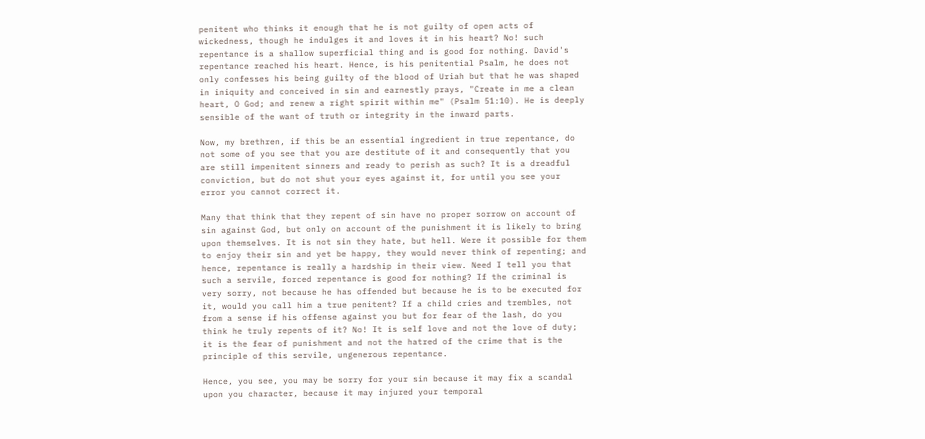penitent who thinks it enough that he is not guilty of open acts of wickedness, though he indulges it and loves it in his heart? No! such repentance is a shallow superficial thing and is good for nothing. David's repentance reached his heart. Hence, is his penitential Psalm, he does not only confesses his being guilty of the blood of Uriah but that he was shaped in iniquity and conceived in sin and earnestly prays, "Create in me a clean heart, O God; and renew a right spirit within me" (Psalm 51:10). He is deeply sensible of the want of truth or integrity in the inward parts.

Now, my brethren, if this be an essential ingredient in true repentance, do not some of you see that you are destitute of it and consequently that you are still impenitent sinners and ready to perish as such? It is a dreadful conviction, but do not shut your eyes against it, for until you see your error you cannot correct it.

Many that think that they repent of sin have no proper sorrow on account of sin against God, but only on account of the punishment it is likely to bring upon themselves. It is not sin they hate, but hell. Were it possible for them to enjoy their sin and yet be happy, they would never think of repenting; and hence, repentance is really a hardship in their view. Need I tell you that such a servile, forced repentance is good for nothing? If the criminal is very sorry, not because he has offended but because he is to be executed for it, would you call him a true penitent? If a child cries and trembles, not from a sense if his offense against you but for fear of the lash, do you think he truly repents of it? No! It is self love and not the love of duty; it is the fear of punishment and not the hatred of the crime that is the principle of this servile, ungenerous repentance.

Hence, you see, you may be sorry for your sin because it may fix a scandal upon you character, because it may injured your temporal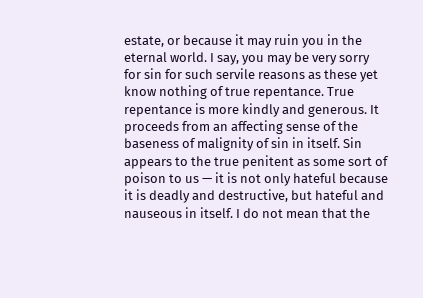estate, or because it may ruin you in the eternal world. I say, you may be very sorry for sin for such servile reasons as these yet know nothing of true repentance. True repentance is more kindly and generous. It proceeds from an affecting sense of the baseness of malignity of sin in itself. Sin appears to the true penitent as some sort of poison to us — it is not only hateful because it is deadly and destructive, but hateful and nauseous in itself. I do not mean that the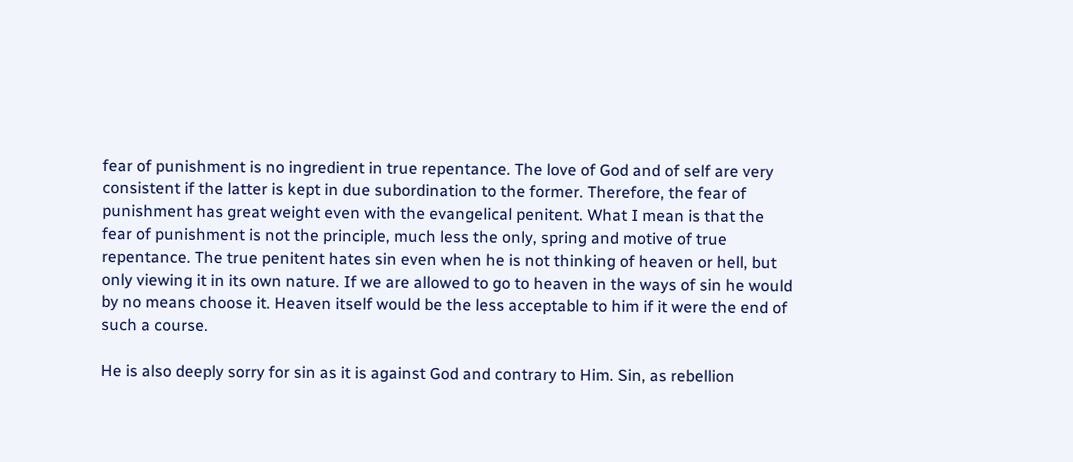fear of punishment is no ingredient in true repentance. The love of God and of self are very consistent if the latter is kept in due subordination to the former. Therefore, the fear of punishment has great weight even with the evangelical penitent. What I mean is that the fear of punishment is not the principle, much less the only, spring and motive of true repentance. The true penitent hates sin even when he is not thinking of heaven or hell, but only viewing it in its own nature. If we are allowed to go to heaven in the ways of sin he would by no means choose it. Heaven itself would be the less acceptable to him if it were the end of such a course.

He is also deeply sorry for sin as it is against God and contrary to Him. Sin, as rebellion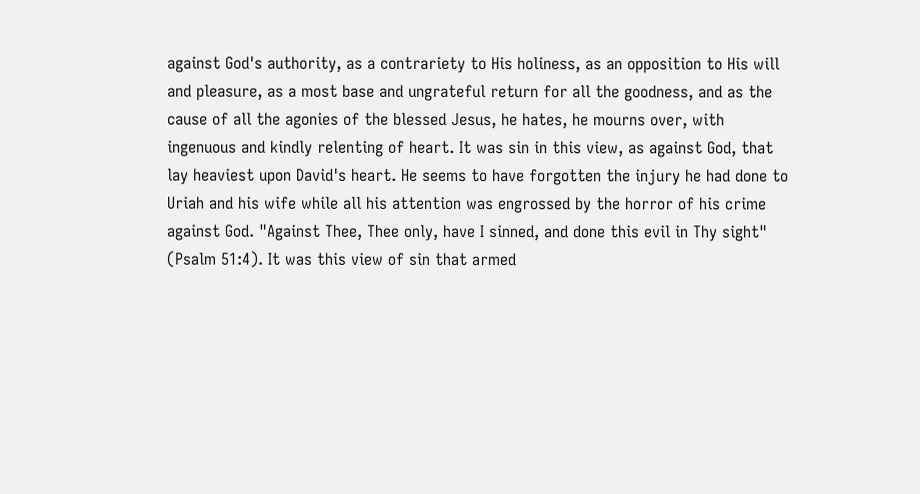against God's authority, as a contrariety to His holiness, as an opposition to His will and pleasure, as a most base and ungrateful return for all the goodness, and as the cause of all the agonies of the blessed Jesus, he hates, he mourns over, with ingenuous and kindly relenting of heart. It was sin in this view, as against God, that lay heaviest upon David's heart. He seems to have forgotten the injury he had done to Uriah and his wife while all his attention was engrossed by the horror of his crime against God. "Against Thee, Thee only, have I sinned, and done this evil in Thy sight" (Psalm 51:4). It was this view of sin that armed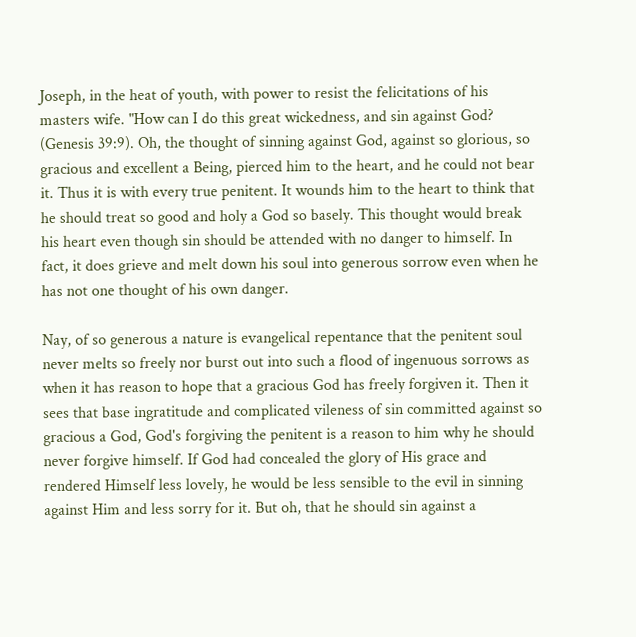Joseph, in the heat of youth, with power to resist the felicitations of his masters wife. "How can I do this great wickedness, and sin against God? (Genesis 39:9). Oh, the thought of sinning against God, against so glorious, so gracious and excellent a Being, pierced him to the heart, and he could not bear it. Thus it is with every true penitent. It wounds him to the heart to think that he should treat so good and holy a God so basely. This thought would break his heart even though sin should be attended with no danger to himself. In fact, it does grieve and melt down his soul into generous sorrow even when he has not one thought of his own danger.

Nay, of so generous a nature is evangelical repentance that the penitent soul never melts so freely nor burst out into such a flood of ingenuous sorrows as when it has reason to hope that a gracious God has freely forgiven it. Then it sees that base ingratitude and complicated vileness of sin committed against so gracious a God, God's forgiving the penitent is a reason to him why he should never forgive himself. If God had concealed the glory of His grace and rendered Himself less lovely, he would be less sensible to the evil in sinning against Him and less sorry for it. But oh, that he should sin against a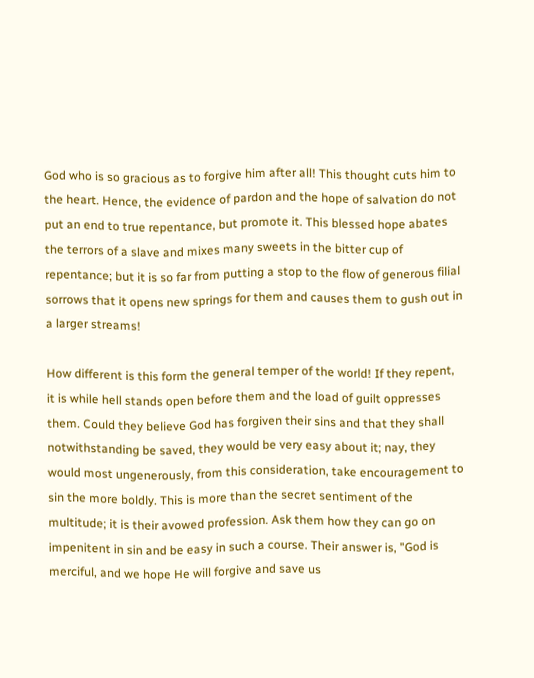God who is so gracious as to forgive him after all! This thought cuts him to the heart. Hence, the evidence of pardon and the hope of salvation do not put an end to true repentance, but promote it. This blessed hope abates the terrors of a slave and mixes many sweets in the bitter cup of repentance; but it is so far from putting a stop to the flow of generous filial sorrows that it opens new springs for them and causes them to gush out in a larger streams!

How different is this form the general temper of the world! If they repent, it is while hell stands open before them and the load of guilt oppresses them. Could they believe God has forgiven their sins and that they shall notwithstanding be saved, they would be very easy about it; nay, they would most ungenerously, from this consideration, take encouragement to sin the more boldly. This is more than the secret sentiment of the multitude; it is their avowed profession. Ask them how they can go on impenitent in sin and be easy in such a course. Their answer is, "God is merciful, and we hope He will forgive and save us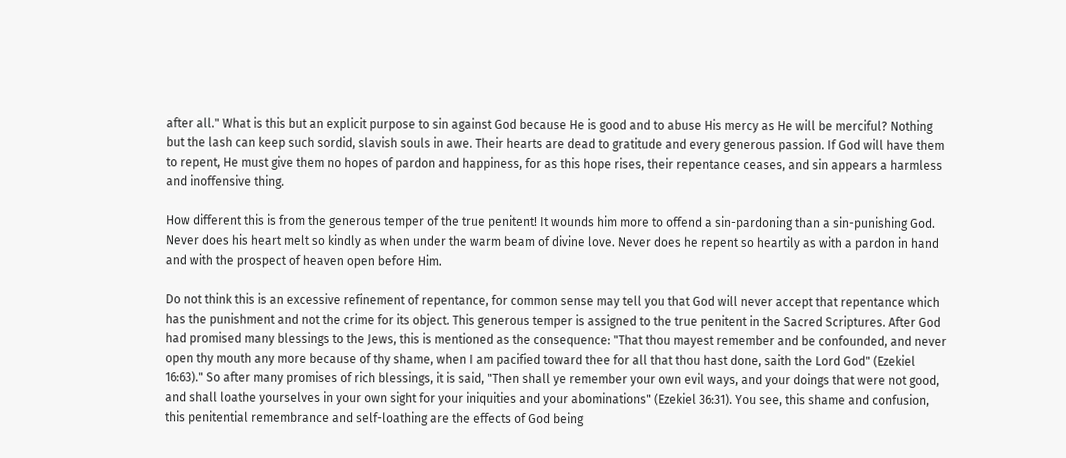after all." What is this but an explicit purpose to sin against God because He is good and to abuse His mercy as He will be merciful? Nothing but the lash can keep such sordid, slavish souls in awe. Their hearts are dead to gratitude and every generous passion. If God will have them to repent, He must give them no hopes of pardon and happiness, for as this hope rises, their repentance ceases, and sin appears a harmless and inoffensive thing.

How different this is from the generous temper of the true penitent! It wounds him more to offend a sin-pardoning than a sin-punishing God. Never does his heart melt so kindly as when under the warm beam of divine love. Never does he repent so heartily as with a pardon in hand and with the prospect of heaven open before Him.

Do not think this is an excessive refinement of repentance, for common sense may tell you that God will never accept that repentance which has the punishment and not the crime for its object. This generous temper is assigned to the true penitent in the Sacred Scriptures. After God had promised many blessings to the Jews, this is mentioned as the consequence: "That thou mayest remember and be confounded, and never open thy mouth any more because of thy shame, when I am pacified toward thee for all that thou hast done, saith the Lord God" (Ezekiel 16:63)." So after many promises of rich blessings, it is said, "Then shall ye remember your own evil ways, and your doings that were not good, and shall loathe yourselves in your own sight for your iniquities and your abominations" (Ezekiel 36:31). You see, this shame and confusion, this penitential remembrance and self-loathing are the effects of God being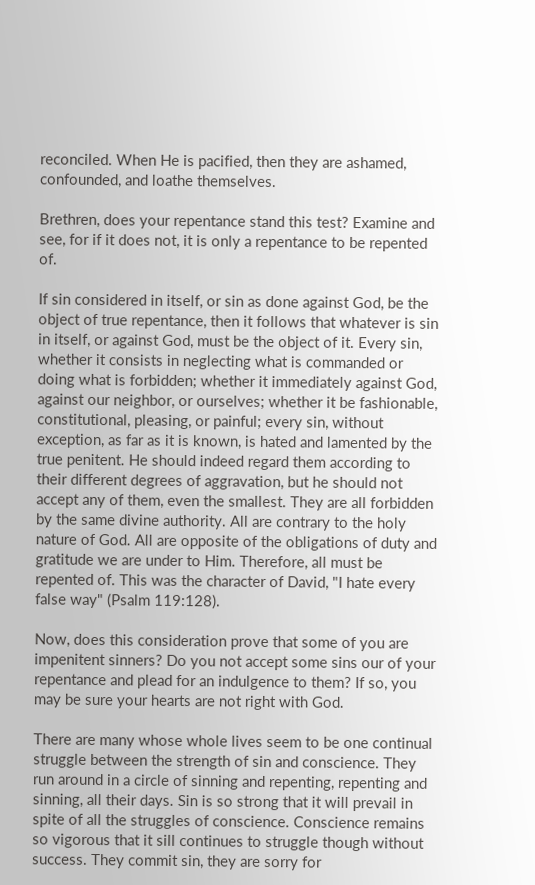reconciled. When He is pacified, then they are ashamed, confounded, and loathe themselves.

Brethren, does your repentance stand this test? Examine and see, for if it does not, it is only a repentance to be repented of.

If sin considered in itself, or sin as done against God, be the object of true repentance, then it follows that whatever is sin in itself, or against God, must be the object of it. Every sin, whether it consists in neglecting what is commanded or doing what is forbidden; whether it immediately against God, against our neighbor, or ourselves; whether it be fashionable, constitutional, pleasing, or painful; every sin, without exception, as far as it is known, is hated and lamented by the true penitent. He should indeed regard them according to their different degrees of aggravation, but he should not accept any of them, even the smallest. They are all forbidden by the same divine authority. All are contrary to the holy nature of God. All are opposite of the obligations of duty and gratitude we are under to Him. Therefore, all must be repented of. This was the character of David, "I hate every false way" (Psalm 119:128).

Now, does this consideration prove that some of you are impenitent sinners? Do you not accept some sins our of your repentance and plead for an indulgence to them? If so, you may be sure your hearts are not right with God.

There are many whose whole lives seem to be one continual struggle between the strength of sin and conscience. They run around in a circle of sinning and repenting, repenting and sinning, all their days. Sin is so strong that it will prevail in spite of all the struggles of conscience. Conscience remains so vigorous that it sill continues to struggle though without success. They commit sin, they are sorry for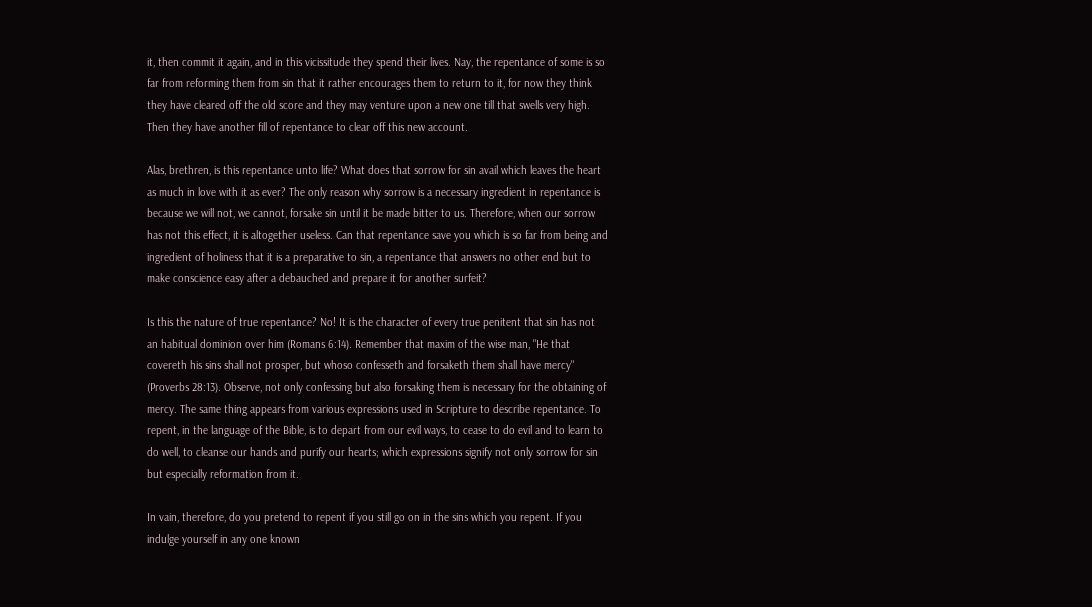it, then commit it again, and in this vicissitude they spend their lives. Nay, the repentance of some is so far from reforming them from sin that it rather encourages them to return to it, for now they think they have cleared off the old score and they may venture upon a new one till that swells very high. Then they have another fill of repentance to clear off this new account.

Alas, brethren, is this repentance unto life? What does that sorrow for sin avail which leaves the heart as much in love with it as ever? The only reason why sorrow is a necessary ingredient in repentance is because we will not, we cannot, forsake sin until it be made bitter to us. Therefore, when our sorrow has not this effect, it is altogether useless. Can that repentance save you which is so far from being and ingredient of holiness that it is a preparative to sin, a repentance that answers no other end but to make conscience easy after a debauched and prepare it for another surfeit?

Is this the nature of true repentance? No! It is the character of every true penitent that sin has not an habitual dominion over him (Romans 6:14). Remember that maxim of the wise man, "He that covereth his sins shall not prosper, but whoso confesseth and forsaketh them shall have mercy" (Proverbs 28:13). Observe, not only confessing but also forsaking them is necessary for the obtaining of mercy. The same thing appears from various expressions used in Scripture to describe repentance. To repent, in the language of the Bible, is to depart from our evil ways, to cease to do evil and to learn to do well, to cleanse our hands and purify our hearts; which expressions signify not only sorrow for sin but especially reformation from it.

In vain, therefore, do you pretend to repent if you still go on in the sins which you repent. If you indulge yourself in any one known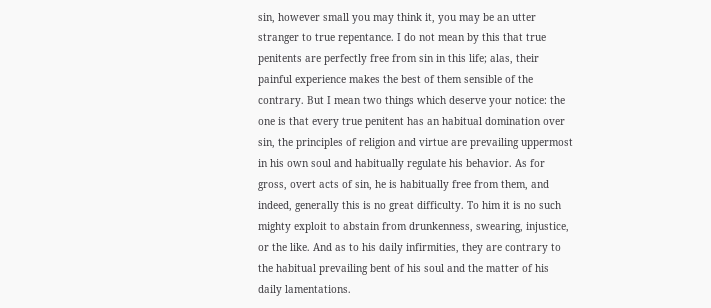sin, however small you may think it, you may be an utter stranger to true repentance. I do not mean by this that true penitents are perfectly free from sin in this life; alas, their painful experience makes the best of them sensible of the contrary. But I mean two things which deserve your notice: the one is that every true penitent has an habitual domination over sin, the principles of religion and virtue are prevailing uppermost in his own soul and habitually regulate his behavior. As for gross, overt acts of sin, he is habitually free from them, and indeed, generally this is no great difficulty. To him it is no such mighty exploit to abstain from drunkenness, swearing, injustice, or the like. And as to his daily infirmities, they are contrary to the habitual prevailing bent of his soul and the matter of his daily lamentations.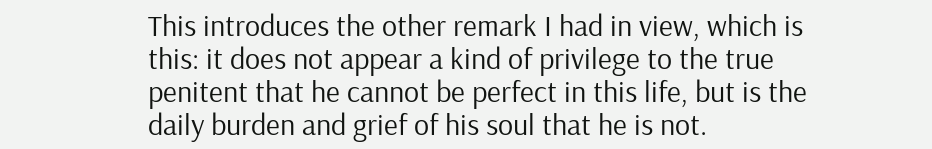This introduces the other remark I had in view, which is this: it does not appear a kind of privilege to the true penitent that he cannot be perfect in this life, but is the daily burden and grief of his soul that he is not.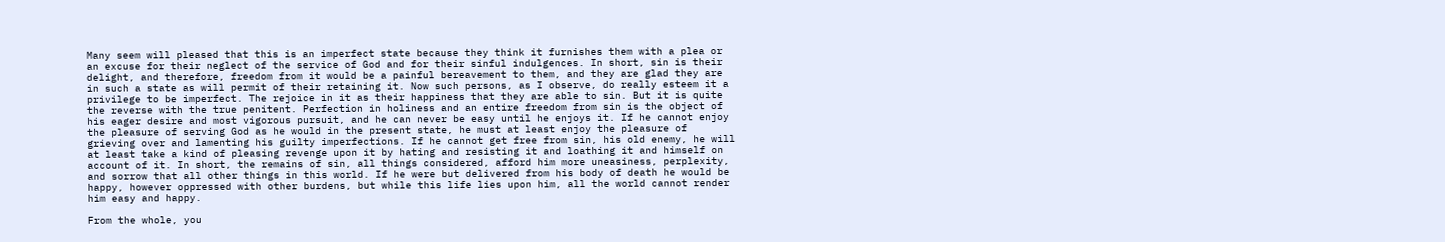Many seem will pleased that this is an imperfect state because they think it furnishes them with a plea or an excuse for their neglect of the service of God and for their sinful indulgences. In short, sin is their delight, and therefore, freedom from it would be a painful bereavement to them, and they are glad they are in such a state as will permit of their retaining it. Now such persons, as I observe, do really esteem it a privilege to be imperfect. The rejoice in it as their happiness that they are able to sin. But it is quite the reverse with the true penitent. Perfection in holiness and an entire freedom from sin is the object of his eager desire and most vigorous pursuit, and he can never be easy until he enjoys it. If he cannot enjoy the pleasure of serving God as he would in the present state, he must at least enjoy the pleasure of grieving over and lamenting his guilty imperfections. If he cannot get free from sin, his old enemy, he will at least take a kind of pleasing revenge upon it by hating and resisting it and loathing it and himself on account of it. In short, the remains of sin, all things considered, afford him more uneasiness, perplexity, and sorrow that all other things in this world. If he were but delivered from his body of death he would be happy, however oppressed with other burdens, but while this life lies upon him, all the world cannot render him easy and happy.

From the whole, you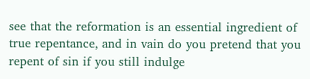see that the reformation is an essential ingredient of true repentance, and in vain do you pretend that you repent of sin if you still indulge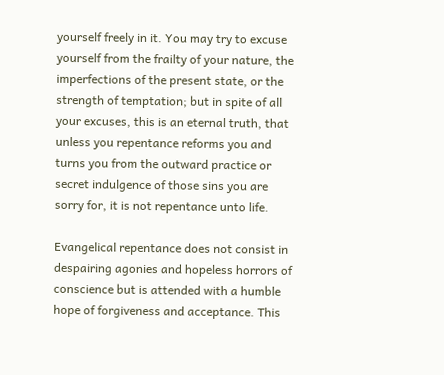yourself freely in it. You may try to excuse yourself from the frailty of your nature, the imperfections of the present state, or the strength of temptation; but in spite of all your excuses, this is an eternal truth, that unless you repentance reforms you and turns you from the outward practice or secret indulgence of those sins you are sorry for, it is not repentance unto life.

Evangelical repentance does not consist in despairing agonies and hopeless horrors of conscience but is attended with a humble hope of forgiveness and acceptance. This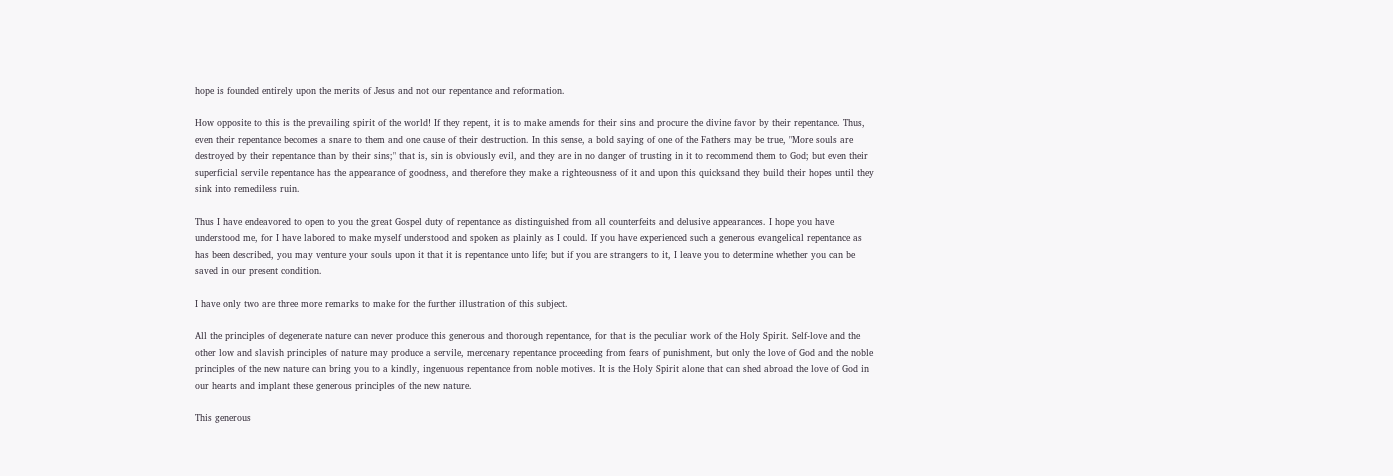hope is founded entirely upon the merits of Jesus and not our repentance and reformation.

How opposite to this is the prevailing spirit of the world! If they repent, it is to make amends for their sins and procure the divine favor by their repentance. Thus, even their repentance becomes a snare to them and one cause of their destruction. In this sense, a bold saying of one of the Fathers may be true, "More souls are destroyed by their repentance than by their sins;" that is, sin is obviously evil, and they are in no danger of trusting in it to recommend them to God; but even their superficial servile repentance has the appearance of goodness, and therefore they make a righteousness of it and upon this quicksand they build their hopes until they sink into remediless ruin.

Thus I have endeavored to open to you the great Gospel duty of repentance as distinguished from all counterfeits and delusive appearances. I hope you have understood me, for I have labored to make myself understood and spoken as plainly as I could. If you have experienced such a generous evangelical repentance as has been described, you may venture your souls upon it that it is repentance unto life; but if you are strangers to it, I leave you to determine whether you can be saved in our present condition.

I have only two are three more remarks to make for the further illustration of this subject.

All the principles of degenerate nature can never produce this generous and thorough repentance, for that is the peculiar work of the Holy Spirit. Self-love and the other low and slavish principles of nature may produce a servile, mercenary repentance proceeding from fears of punishment, but only the love of God and the noble principles of the new nature can bring you to a kindly, ingenuous repentance from noble motives. It is the Holy Spirit alone that can shed abroad the love of God in our hearts and implant these generous principles of the new nature.

This generous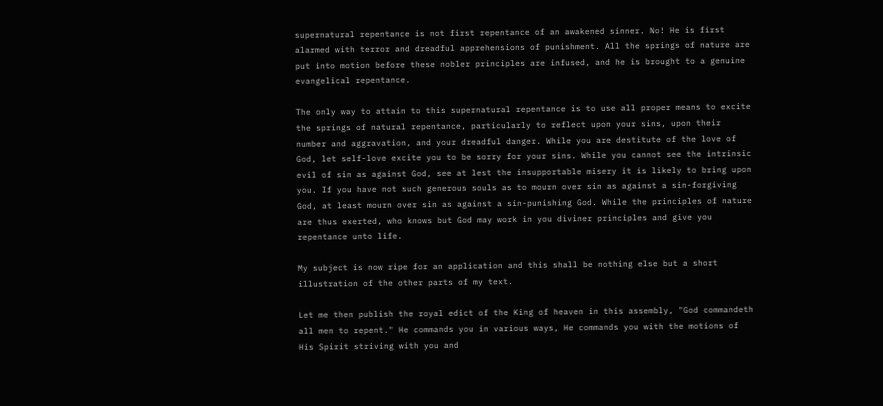supernatural repentance is not first repentance of an awakened sinner. No! He is first alarmed with terror and dreadful apprehensions of punishment. All the springs of nature are put into motion before these nobler principles are infused, and he is brought to a genuine evangelical repentance.

The only way to attain to this supernatural repentance is to use all proper means to excite the springs of natural repentance, particularly to reflect upon your sins, upon their number and aggravation, and your dreadful danger. While you are destitute of the love of God, let self-love excite you to be sorry for your sins. While you cannot see the intrinsic evil of sin as against God, see at lest the insupportable misery it is likely to bring upon you. If you have not such generous souls as to mourn over sin as against a sin-forgiving God, at least mourn over sin as against a sin-punishing God. While the principles of nature are thus exerted, who knows but God may work in you diviner principles and give you repentance unto life.

My subject is now ripe for an application and this shall be nothing else but a short illustration of the other parts of my text.

Let me then publish the royal edict of the King of heaven in this assembly, "God commandeth all men to repent." He commands you in various ways, He commands you with the motions of His Spirit striving with you and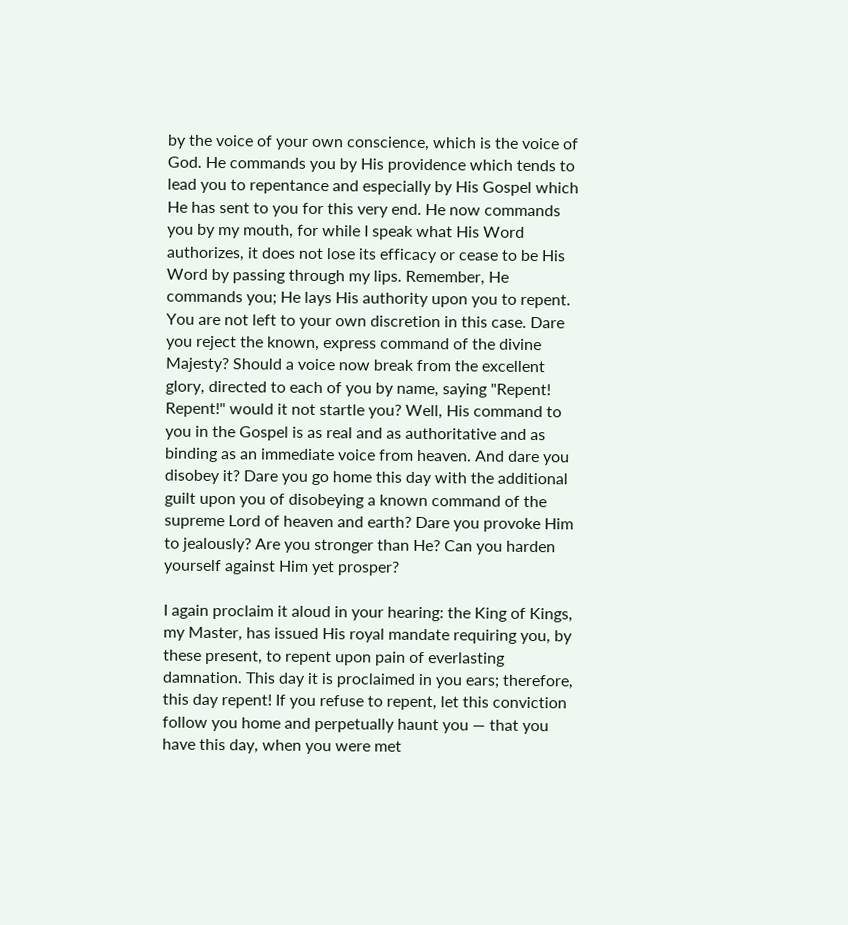by the voice of your own conscience, which is the voice of God. He commands you by His providence which tends to lead you to repentance and especially by His Gospel which He has sent to you for this very end. He now commands you by my mouth, for while I speak what His Word authorizes, it does not lose its efficacy or cease to be His Word by passing through my lips. Remember, He commands you; He lays His authority upon you to repent. You are not left to your own discretion in this case. Dare you reject the known, express command of the divine Majesty? Should a voice now break from the excellent glory, directed to each of you by name, saying "Repent! Repent!" would it not startle you? Well, His command to you in the Gospel is as real and as authoritative and as binding as an immediate voice from heaven. And dare you disobey it? Dare you go home this day with the additional guilt upon you of disobeying a known command of the supreme Lord of heaven and earth? Dare you provoke Him to jealously? Are you stronger than He? Can you harden yourself against Him yet prosper?

I again proclaim it aloud in your hearing: the King of Kings, my Master, has issued His royal mandate requiring you, by these present, to repent upon pain of everlasting damnation. This day it is proclaimed in you ears; therefore, this day repent! If you refuse to repent, let this conviction follow you home and perpetually haunt you — that you have this day, when you were met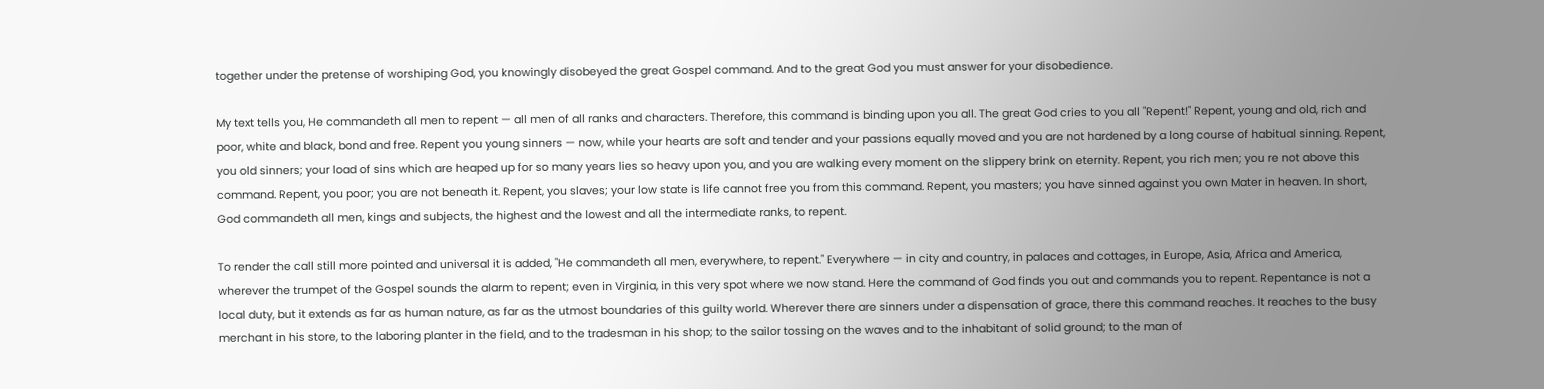together under the pretense of worshiping God, you knowingly disobeyed the great Gospel command. And to the great God you must answer for your disobedience.

My text tells you, He commandeth all men to repent — all men of all ranks and characters. Therefore, this command is binding upon you all. The great God cries to you all "Repent!" Repent, young and old, rich and poor, white and black, bond and free. Repent you young sinners — now, while your hearts are soft and tender and your passions equally moved and you are not hardened by a long course of habitual sinning. Repent, you old sinners; your load of sins which are heaped up for so many years lies so heavy upon you, and you are walking every moment on the slippery brink on eternity. Repent, you rich men; you re not above this command. Repent, you poor; you are not beneath it. Repent, you slaves; your low state is life cannot free you from this command. Repent, you masters; you have sinned against you own Mater in heaven. In short, God commandeth all men, kings and subjects, the highest and the lowest and all the intermediate ranks, to repent.

To render the call still more pointed and universal it is added, "He commandeth all men, everywhere, to repent." Everywhere — in city and country, in palaces and cottages, in Europe, Asia, Africa and America, wherever the trumpet of the Gospel sounds the alarm to repent; even in Virginia, in this very spot where we now stand. Here the command of God finds you out and commands you to repent. Repentance is not a local duty, but it extends as far as human nature, as far as the utmost boundaries of this guilty world. Wherever there are sinners under a dispensation of grace, there this command reaches. It reaches to the busy merchant in his store, to the laboring planter in the field, and to the tradesman in his shop; to the sailor tossing on the waves and to the inhabitant of solid ground; to the man of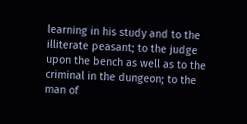learning in his study and to the illiterate peasant; to the judge upon the bench as well as to the criminal in the dungeon; to the man of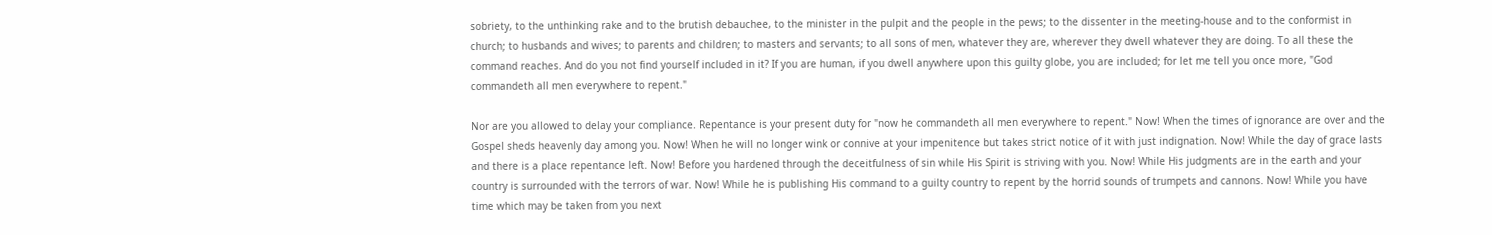sobriety, to the unthinking rake and to the brutish debauchee, to the minister in the pulpit and the people in the pews; to the dissenter in the meeting-house and to the conformist in church; to husbands and wives; to parents and children; to masters and servants; to all sons of men, whatever they are, wherever they dwell whatever they are doing. To all these the command reaches. And do you not find yourself included in it? If you are human, if you dwell anywhere upon this guilty globe, you are included; for let me tell you once more, "God commandeth all men everywhere to repent."

Nor are you allowed to delay your compliance. Repentance is your present duty for "now he commandeth all men everywhere to repent." Now! When the times of ignorance are over and the Gospel sheds heavenly day among you. Now! When he will no longer wink or connive at your impenitence but takes strict notice of it with just indignation. Now! While the day of grace lasts and there is a place repentance left. Now! Before you hardened through the deceitfulness of sin while His Spirit is striving with you. Now! While His judgments are in the earth and your country is surrounded with the terrors of war. Now! While he is publishing His command to a guilty country to repent by the horrid sounds of trumpets and cannons. Now! While you have time which may be taken from you next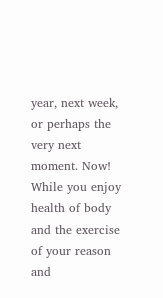year, next week, or perhaps the very next moment. Now! While you enjoy health of body and the exercise of your reason and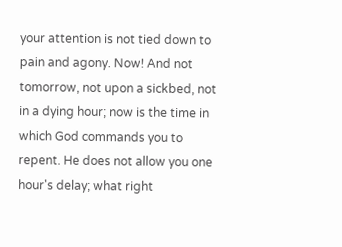your attention is not tied down to pain and agony. Now! And not tomorrow, not upon a sickbed, not in a dying hour; now is the time in which God commands you to repent. He does not allow you one hour's delay; what right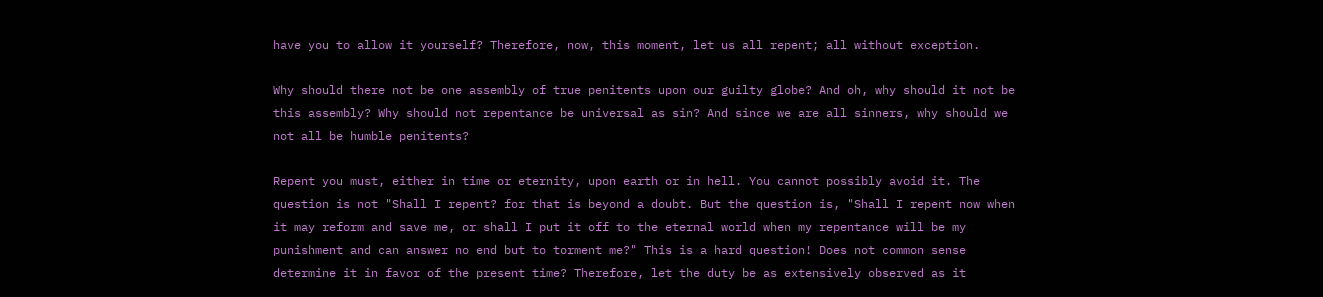have you to allow it yourself? Therefore, now, this moment, let us all repent; all without exception.

Why should there not be one assembly of true penitents upon our guilty globe? And oh, why should it not be this assembly? Why should not repentance be universal as sin? And since we are all sinners, why should we not all be humble penitents?

Repent you must, either in time or eternity, upon earth or in hell. You cannot possibly avoid it. The question is not "Shall I repent? for that is beyond a doubt. But the question is, "Shall I repent now when it may reform and save me, or shall I put it off to the eternal world when my repentance will be my punishment and can answer no end but to torment me?" This is a hard question! Does not common sense determine it in favor of the present time? Therefore, let the duty be as extensively observed as it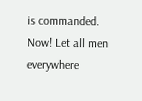is commanded. Now! Let all men everywhere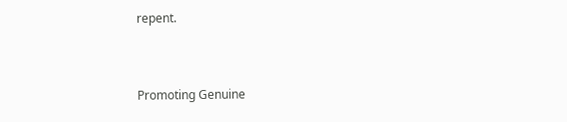repent.


Promoting Genuine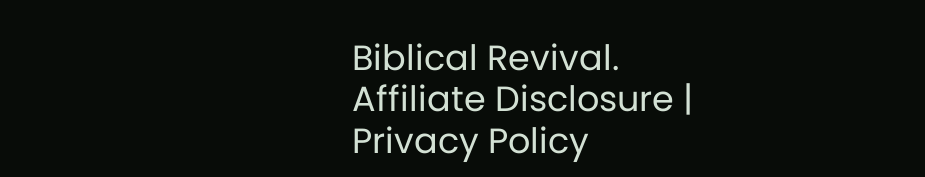Biblical Revival.
Affiliate Disclosure | Privacy Policy